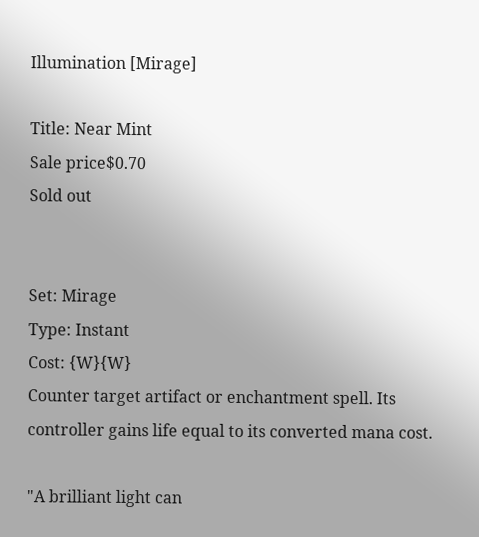Illumination [Mirage]

Title: Near Mint
Sale price$0.70
Sold out


Set: Mirage
Type: Instant
Cost: {W}{W}
Counter target artifact or enchantment spell. Its controller gains life equal to its converted mana cost.

"A brilliant light can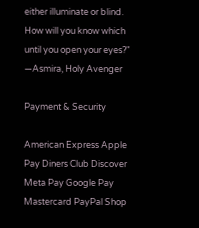either illuminate or blind. How will you know which until you open your eyes?" —Asmira, Holy Avenger

Payment & Security

American Express Apple Pay Diners Club Discover Meta Pay Google Pay Mastercard PayPal Shop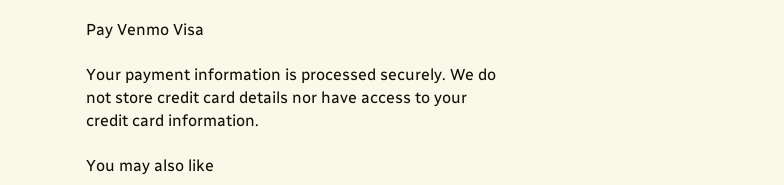Pay Venmo Visa

Your payment information is processed securely. We do not store credit card details nor have access to your credit card information.

You may also like